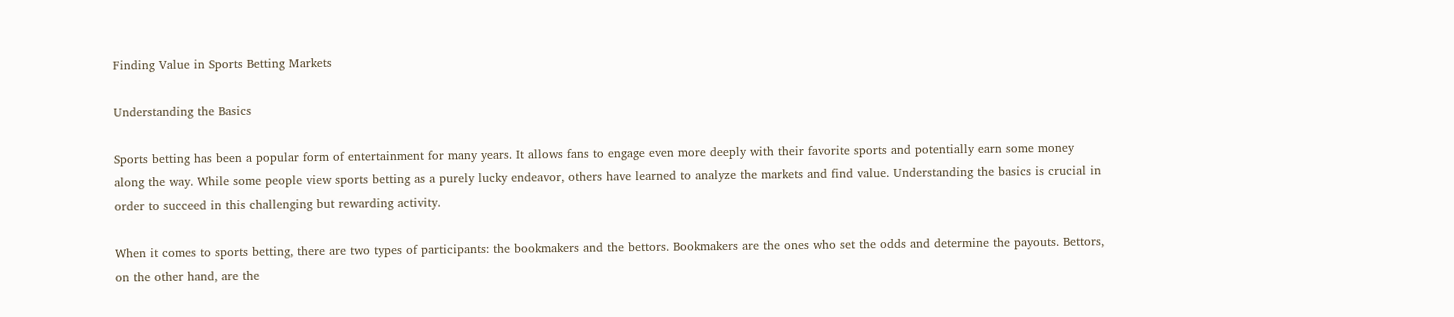Finding Value in Sports Betting Markets

Understanding the Basics

Sports betting has been a popular form of entertainment for many years. It allows fans to engage even more deeply with their favorite sports and potentially earn some money along the way. While some people view sports betting as a purely lucky endeavor, others have learned to analyze the markets and find value. Understanding the basics is crucial in order to succeed in this challenging but rewarding activity.

When it comes to sports betting, there are two types of participants: the bookmakers and the bettors. Bookmakers are the ones who set the odds and determine the payouts. Bettors, on the other hand, are the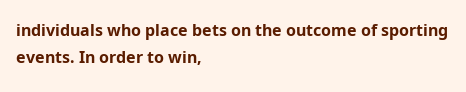individuals who place bets on the outcome of sporting events. In order to win,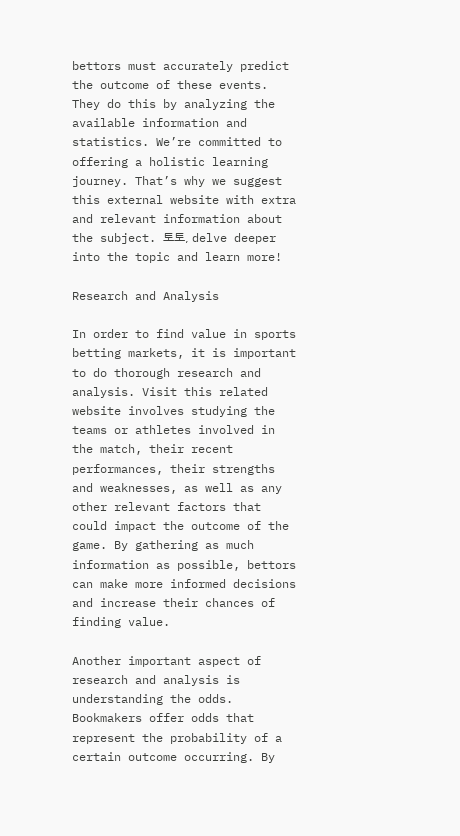bettors must accurately predict the outcome of these events. They do this by analyzing the available information and statistics. We’re committed to offering a holistic learning journey. That’s why we suggest this external website with extra and relevant information about the subject. 토토, delve deeper into the topic and learn more!

Research and Analysis

In order to find value in sports betting markets, it is important to do thorough research and analysis. Visit this related website involves studying the teams or athletes involved in the match, their recent performances, their strengths and weaknesses, as well as any other relevant factors that could impact the outcome of the game. By gathering as much information as possible, bettors can make more informed decisions and increase their chances of finding value.

Another important aspect of research and analysis is understanding the odds. Bookmakers offer odds that represent the probability of a certain outcome occurring. By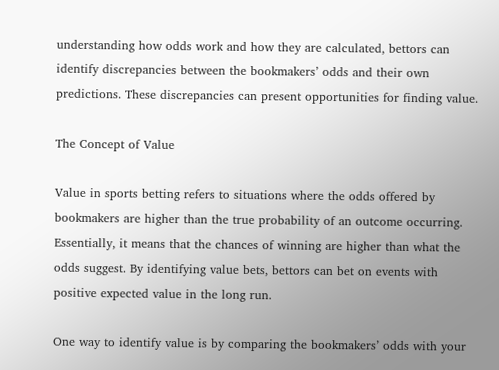understanding how odds work and how they are calculated, bettors can identify discrepancies between the bookmakers’ odds and their own predictions. These discrepancies can present opportunities for finding value.

The Concept of Value

Value in sports betting refers to situations where the odds offered by bookmakers are higher than the true probability of an outcome occurring. Essentially, it means that the chances of winning are higher than what the odds suggest. By identifying value bets, bettors can bet on events with positive expected value in the long run.

One way to identify value is by comparing the bookmakers’ odds with your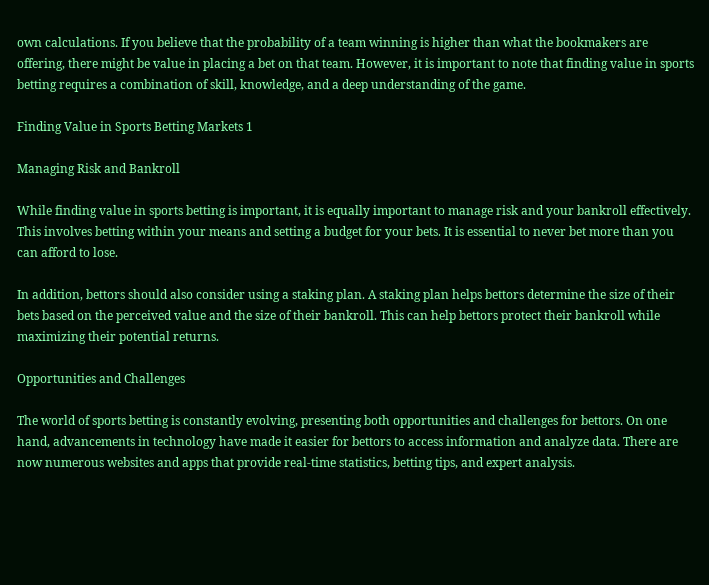own calculations. If you believe that the probability of a team winning is higher than what the bookmakers are offering, there might be value in placing a bet on that team. However, it is important to note that finding value in sports betting requires a combination of skill, knowledge, and a deep understanding of the game.

Finding Value in Sports Betting Markets 1

Managing Risk and Bankroll

While finding value in sports betting is important, it is equally important to manage risk and your bankroll effectively. This involves betting within your means and setting a budget for your bets. It is essential to never bet more than you can afford to lose.

In addition, bettors should also consider using a staking plan. A staking plan helps bettors determine the size of their bets based on the perceived value and the size of their bankroll. This can help bettors protect their bankroll while maximizing their potential returns.

Opportunities and Challenges

The world of sports betting is constantly evolving, presenting both opportunities and challenges for bettors. On one hand, advancements in technology have made it easier for bettors to access information and analyze data. There are now numerous websites and apps that provide real-time statistics, betting tips, and expert analysis.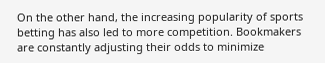On the other hand, the increasing popularity of sports betting has also led to more competition. Bookmakers are constantly adjusting their odds to minimize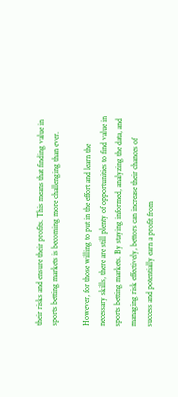their risks and ensure their profits. This means that finding value in sports betting markets is becoming more challenging than ever.

However, for those willing to put in the effort and learn the necessary skills, there are still plenty of opportunities to find value in sports betting markets. By staying informed, analyzing the data, and managing risk effectively, bettors can increase their chances of success and potentially earn a profit from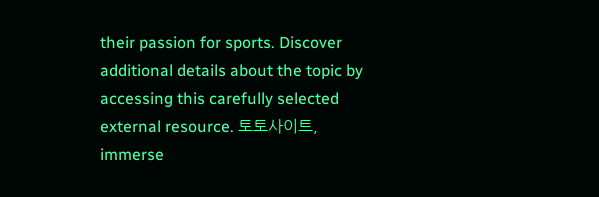their passion for sports. Discover additional details about the topic by accessing this carefully selected external resource. 토토사이트, immerse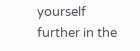yourself further in the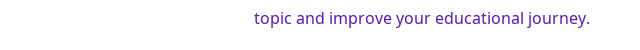topic and improve your educational journey.